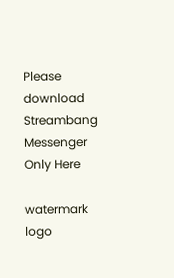Please download Streambang Messenger Only Here

watermark logo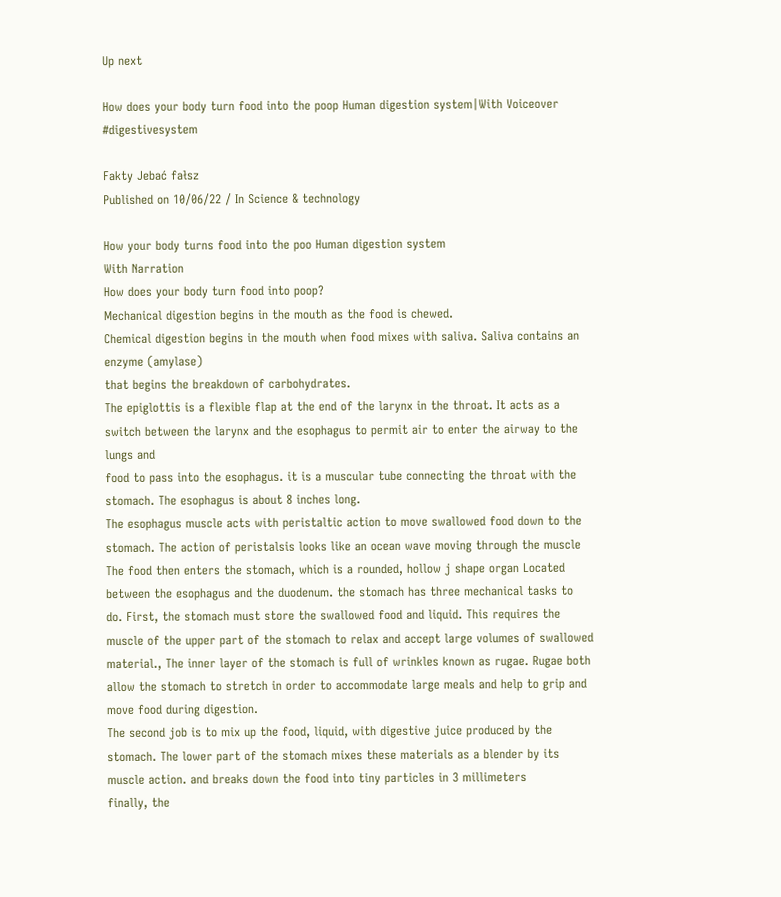Up next

How does your body turn food into the poop Human digestion system|With Voiceover #digestivesystem

Fakty Jebać fałsz
Published on 10/06/22 / In Science & technology

How your body turns food into the poo Human digestion system
With Narration
How does your body turn food into poop?
Mechanical digestion begins in the mouth as the food is chewed.
Chemical digestion begins in the mouth when food mixes with saliva. Saliva contains an enzyme (amylase)
that begins the breakdown of carbohydrates.
The epiglottis is a flexible flap at the end of the larynx in the throat. It acts as a switch between the larynx and the esophagus to permit air to enter the airway to the lungs and
food to pass into the esophagus. it is a muscular tube connecting the throat with the stomach. The esophagus is about 8 inches long.
The esophagus muscle acts with peristaltic action to move swallowed food down to the stomach. The action of peristalsis looks like an ocean wave moving through the muscle
The food then enters the stomach, which is a rounded, hollow j shape organ Located between the esophagus and the duodenum. the stomach has three mechanical tasks to
do. First, the stomach must store the swallowed food and liquid. This requires the
muscle of the upper part of the stomach to relax and accept large volumes of swallowed
material., The inner layer of the stomach is full of wrinkles known as rugae. Rugae both
allow the stomach to stretch in order to accommodate large meals and help to grip and
move food during digestion.
The second job is to mix up the food, liquid, with digestive juice produced by the
stomach. The lower part of the stomach mixes these materials as a blender by its
muscle action. and breaks down the food into tiny particles in 3 millimeters
finally, the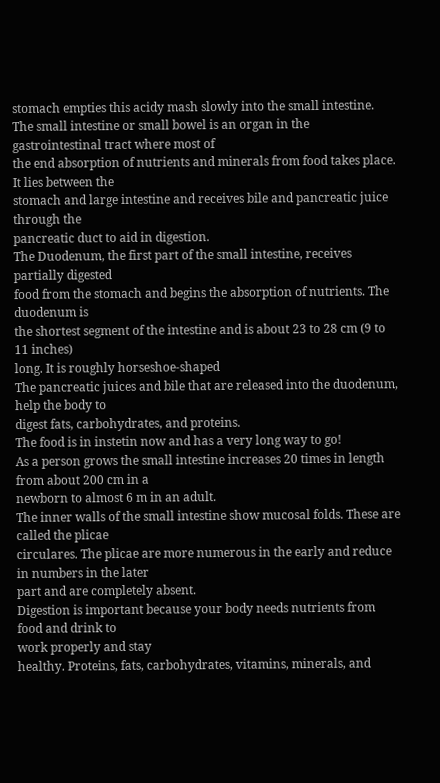stomach empties this acidy mash slowly into the small intestine.
The small intestine or small bowel is an organ in the gastrointestinal tract where most of
the end absorption of nutrients and minerals from food takes place. It lies between the
stomach and large intestine and receives bile and pancreatic juice through the
pancreatic duct to aid in digestion.
The Duodenum, the first part of the small intestine, receives partially digested
food from the stomach and begins the absorption of nutrients. The duodenum is
the shortest segment of the intestine and is about 23 to 28 cm (9 to 11 inches)
long. It is roughly horseshoe-shaped
The pancreatic juices and bile that are released into the duodenum, help the body to
digest fats, carbohydrates, and proteins.
The food is in instetin now and has a very long way to go!
As a person grows the small intestine increases 20 times in length from about 200 cm in a
newborn to almost 6 m in an adult.
The inner walls of the small intestine show mucosal folds. These are called the plicae
circulares. The plicae are more numerous in the early and reduce in numbers in the later
part and are completely absent.
Digestion is important because your body needs nutrients from food and drink to
work properly and stay
healthy. Proteins, fats, carbohydrates, vitamins, minerals, and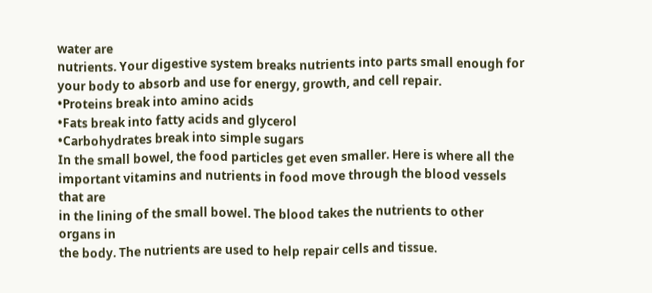water are
nutrients. Your digestive system breaks nutrients into parts small enough for
your body to absorb and use for energy, growth, and cell repair.
•Proteins break into amino acids
•Fats break into fatty acids and glycerol
•Carbohydrates break into simple sugars
In the small bowel, the food particles get even smaller. Here is where all the
important vitamins and nutrients in food move through the blood vessels that are
in the lining of the small bowel. The blood takes the nutrients to other organs in
the body. The nutrients are used to help repair cells and tissue.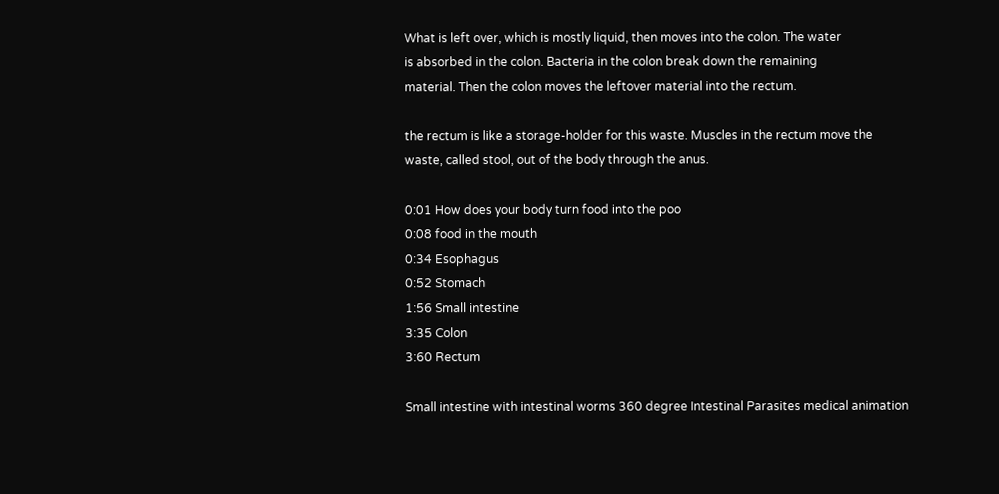What is left over, which is mostly liquid, then moves into the colon. The water
is absorbed in the colon. Bacteria in the colon break down the remaining
material. Then the colon moves the leftover material into the rectum.

the rectum is like a storage-holder for this waste. Muscles in the rectum move the
waste, called stool, out of the body through the anus.

0:01 How does your body turn food into the poo
0:08 food in the mouth
0:34 Esophagus
0:52 Stomach
1:56 Small intestine
3:35 Colon
3:60 Rectum

Small intestine with intestinal worms 360 degree Intestinal Parasites medical animation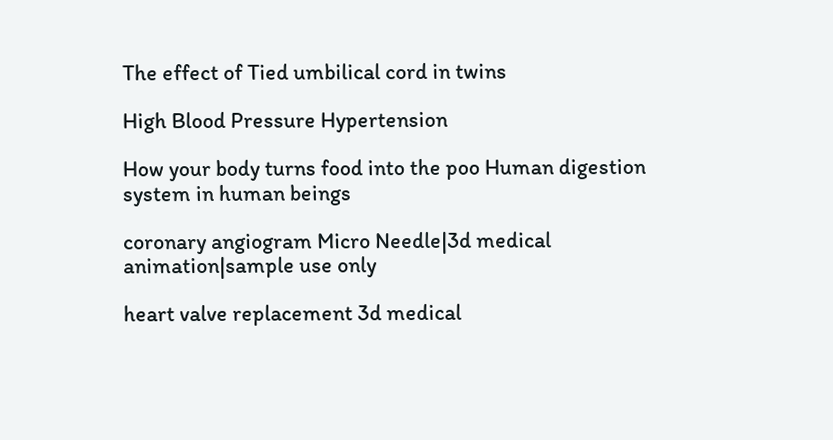The effect of Tied umbilical cord in twins

High Blood Pressure Hypertension

How your body turns food into the poo Human digestion system in human beings

coronary angiogram Micro Needle|3d medical animation|sample use only

heart valve replacement 3d medical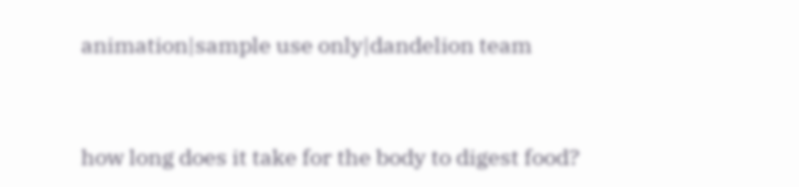animation|sample use only|dandelion team


how long does it take for the body to digest food?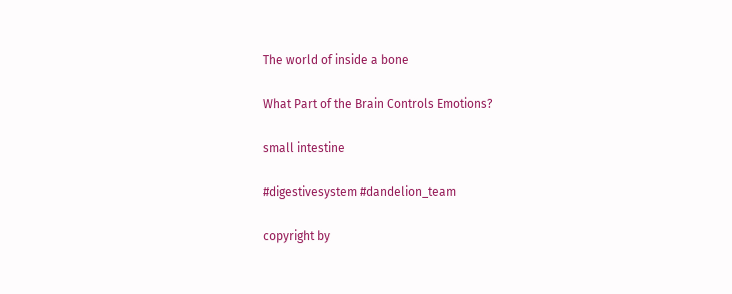The world of inside a bone

What Part of the Brain Controls Emotions?

small intestine

#digestivesystem #dandelion_team

copyright by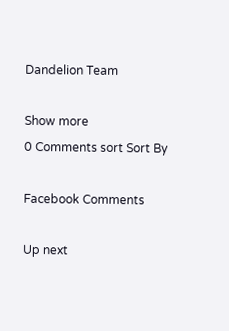Dandelion Team

Show more
0 Comments sort Sort By

Facebook Comments

Up next